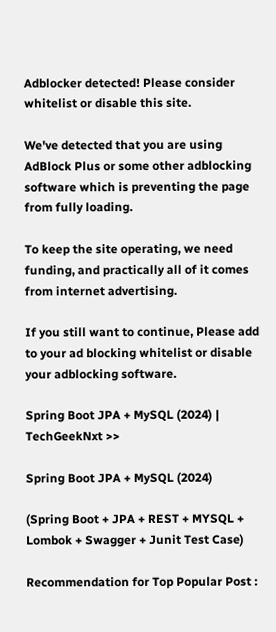Adblocker detected! Please consider whitelist or disable this site.

We've detected that you are using AdBlock Plus or some other adblocking software which is preventing the page from fully loading.

To keep the site operating, we need funding, and practically all of it comes from internet advertising.

If you still want to continue, Please add to your ad blocking whitelist or disable your adblocking software.

Spring Boot JPA + MySQL (2024) | TechGeekNxt >>

Spring Boot JPA + MySQL (2024)

(Spring Boot + JPA + REST + MYSQL + Lombok + Swagger + Junit Test Case)

Recommendation for Top Popular Post :